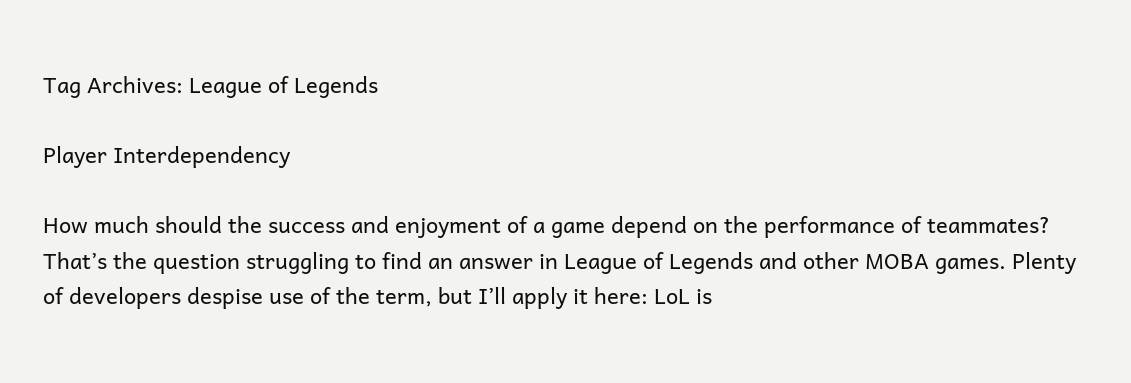Tag Archives: League of Legends

Player Interdependency

How much should the success and enjoyment of a game depend on the performance of teammates? That’s the question struggling to find an answer in League of Legends and other MOBA games. Plenty of developers despise use of the term, but I’ll apply it here: LoL is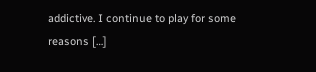addictive. I continue to play for some reasons […]